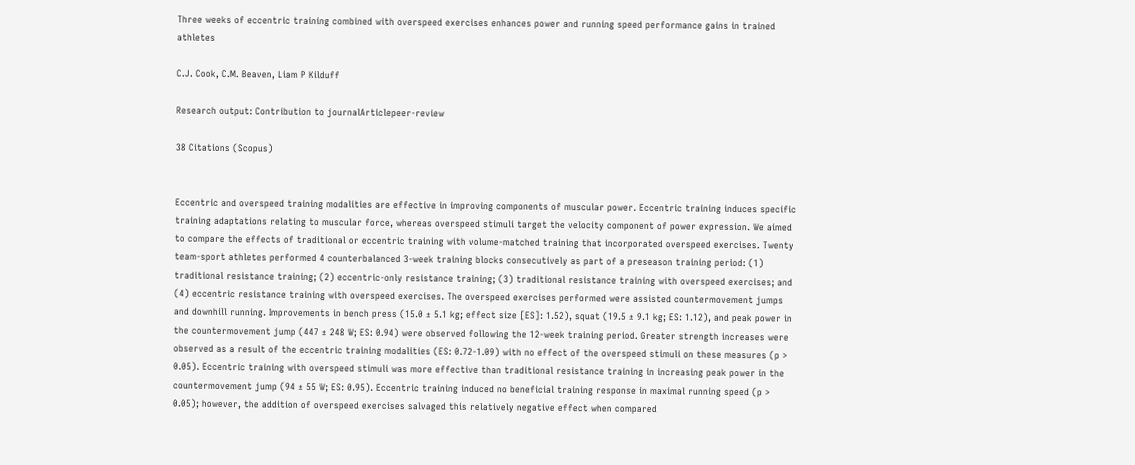Three weeks of eccentric training combined with overspeed exercises enhances power and running speed performance gains in trained athletes

C.J. Cook, C.M. Beaven, Liam P Kilduff

Research output: Contribution to journalArticlepeer-review

38 Citations (Scopus)


Eccentric and overspeed training modalities are effective in improving components of muscular power. Eccentric training induces specific training adaptations relating to muscular force, whereas overspeed stimuli target the velocity component of power expression. We aimed to compare the effects of traditional or eccentric training with volume-matched training that incorporated overspeed exercises. Twenty team-sport athletes performed 4 counterbalanced 3-week training blocks consecutively as part of a preseason training period: (1) traditional resistance training; (2) eccentric-only resistance training; (3) traditional resistance training with overspeed exercises; and (4) eccentric resistance training with overspeed exercises. The overspeed exercises performed were assisted countermovement jumps and downhill running. Improvements in bench press (15.0 ± 5.1 kg; effect size [ES]: 1.52), squat (19.5 ± 9.1 kg; ES: 1.12), and peak power in the countermovement jump (447 ± 248 W; ES: 0.94) were observed following the 12-week training period. Greater strength increases were observed as a result of the eccentric training modalities (ES: 0.72-1.09) with no effect of the overspeed stimuli on these measures (p > 0.05). Eccentric training with overspeed stimuli was more effective than traditional resistance training in increasing peak power in the countermovement jump (94 ± 55 W; ES: 0.95). Eccentric training induced no beneficial training response in maximal running speed (p > 0.05); however, the addition of overspeed exercises salvaged this relatively negative effect when compared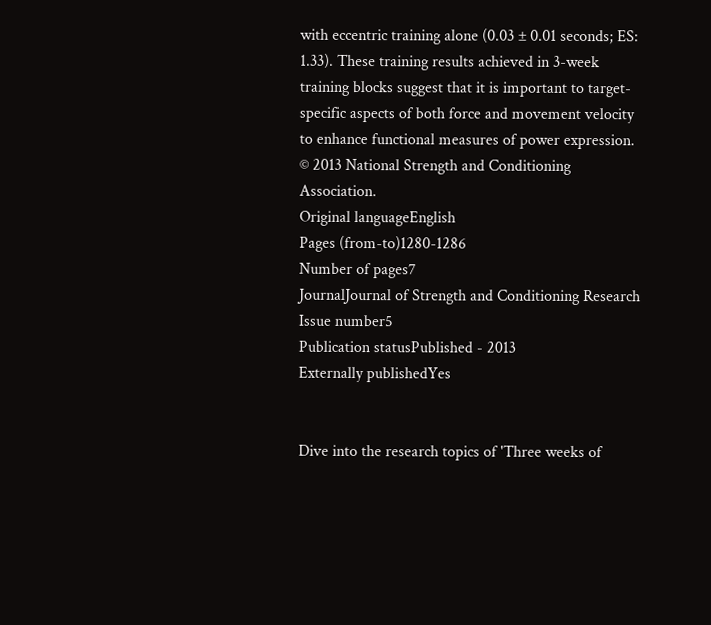with eccentric training alone (0.03 ± 0.01 seconds; ES: 1.33). These training results achieved in 3-week training blocks suggest that it is important to target-specific aspects of both force and movement velocity to enhance functional measures of power expression. © 2013 National Strength and Conditioning Association.
Original languageEnglish
Pages (from-to)1280-1286
Number of pages7
JournalJournal of Strength and Conditioning Research
Issue number5
Publication statusPublished - 2013
Externally publishedYes


Dive into the research topics of 'Three weeks of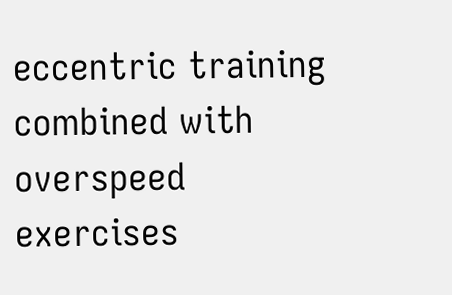eccentric training combined with overspeed exercises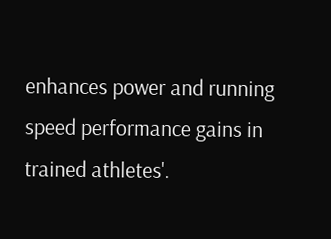enhances power and running speed performance gains in trained athletes'.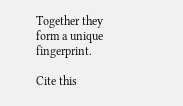Together they form a unique fingerprint.

Cite this